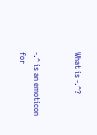What is -.^?


-.^ is an emoticon for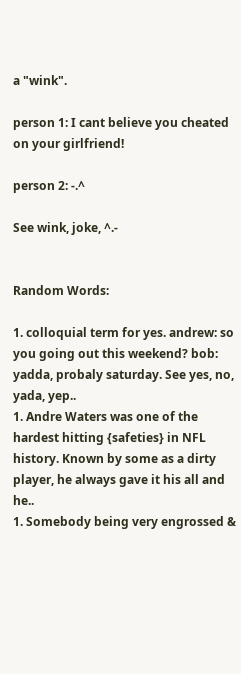a "wink".

person 1: I cant believe you cheated on your girlfriend!

person 2: -.^

See wink, joke, ^.-


Random Words:

1. colloquial term for yes. andrew: so you going out this weekend? bob: yadda, probaly saturday. See yes, no, yada, yep..
1. Andre Waters was one of the hardest hitting {safeties} in NFL history. Known by some as a dirty player, he always gave it his all and he..
1. Somebody being very engrossed &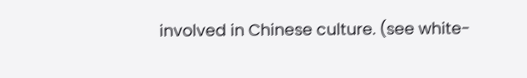involved in Chinese culture. (see white-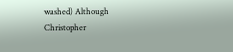washed) Although Christopher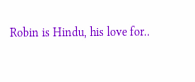Robin is Hindu, his love for..